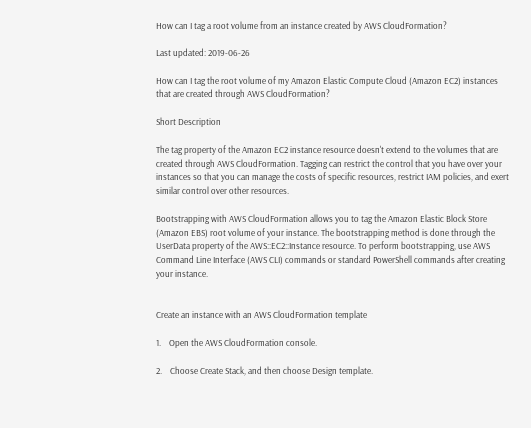How can I tag a root volume from an instance created by AWS CloudFormation?

Last updated: 2019-06-26

How can I tag the root volume of my Amazon Elastic Compute Cloud (Amazon EC2) instances that are created through AWS CloudFormation?

Short Description

The tag property of the Amazon EC2 instance resource doesn't extend to the volumes that are created through AWS CloudFormation. Tagging can restrict the control that you have over your instances so that you can manage the costs of specific resources, restrict IAM policies, and exert similar control over other resources.

Bootstrapping with AWS CloudFormation allows you to tag the Amazon Elastic Block Store (Amazon EBS) root volume of your instance. The bootstrapping method is done through the UserData property of the AWS::EC2::Instance resource. To perform bootstrapping, use AWS Command Line Interface (AWS CLI) commands or standard PowerShell commands after creating your instance.


Create an instance with an AWS CloudFormation template

1.    Open the AWS CloudFormation console.

2.    Choose Create Stack, and then choose Design template.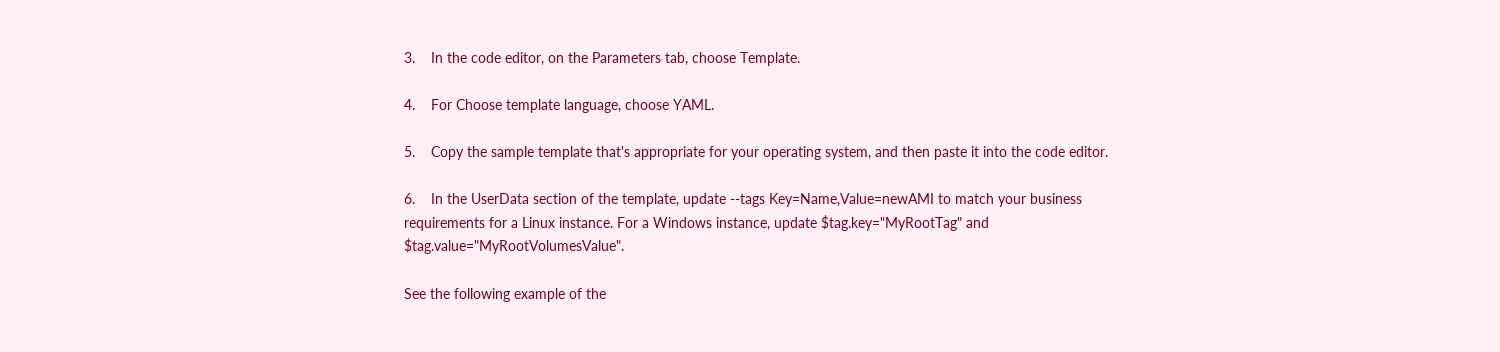3.    In the code editor, on the Parameters tab, choose Template.

4.    For Choose template language, choose YAML.

5.    Copy the sample template that's appropriate for your operating system, and then paste it into the code editor.

6.    In the UserData section of the template, update --tags Key=Name,Value=newAMI to match your business requirements for a Linux instance. For a Windows instance, update $tag.key="MyRootTag" and $tag.value="MyRootVolumesValue".

See the following example of the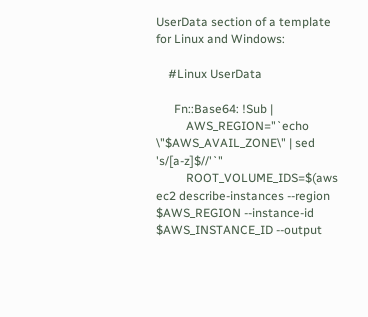UserData section of a template for Linux and Windows:

    #Linux UserData

      Fn::Base64: !Sub |
          AWS_REGION="`echo \"$AWS_AVAIL_ZONE\" | sed 's/[a-z]$//'`"
          ROOT_VOLUME_IDS=$(aws ec2 describe-instances --region $AWS_REGION --instance-id $AWS_INSTANCE_ID --output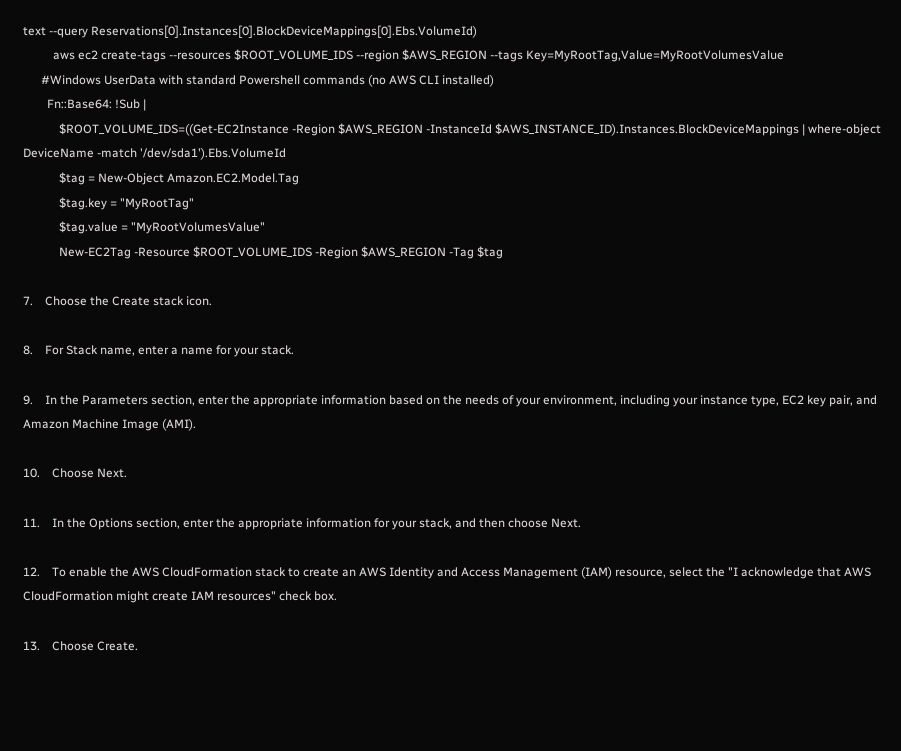text --query Reservations[0].Instances[0].BlockDeviceMappings[0].Ebs.VolumeId)
          aws ec2 create-tags --resources $ROOT_VOLUME_IDS --region $AWS_REGION --tags Key=MyRootTag,Value=MyRootVolumesValue
      #Windows UserData with standard Powershell commands (no AWS CLI installed)
        Fn::Base64: !Sub |
            $ROOT_VOLUME_IDS=((Get-EC2Instance -Region $AWS_REGION -InstanceId $AWS_INSTANCE_ID).Instances.BlockDeviceMappings | where-object DeviceName -match '/dev/sda1').Ebs.VolumeId
            $tag = New-Object Amazon.EC2.Model.Tag
            $tag.key = "MyRootTag"
            $tag.value = "MyRootVolumesValue"
            New-EC2Tag -Resource $ROOT_VOLUME_IDS -Region $AWS_REGION -Tag $tag

7.    Choose the Create stack icon.

8.    For Stack name, enter a name for your stack.

9.    In the Parameters section, enter the appropriate information based on the needs of your environment, including your instance type, EC2 key pair, and Amazon Machine Image (AMI).

10.    Choose Next.

11.    In the Options section, enter the appropriate information for your stack, and then choose Next.

12.    To enable the AWS CloudFormation stack to create an AWS Identity and Access Management (IAM) resource, select the "I acknowledge that AWS CloudFormation might create IAM resources" check box.

13.    Choose Create.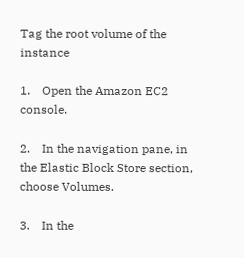Tag the root volume of the instance

1.    Open the Amazon EC2 console.

2.    In the navigation pane, in the Elastic Block Store section, choose Volumes.

3.    In the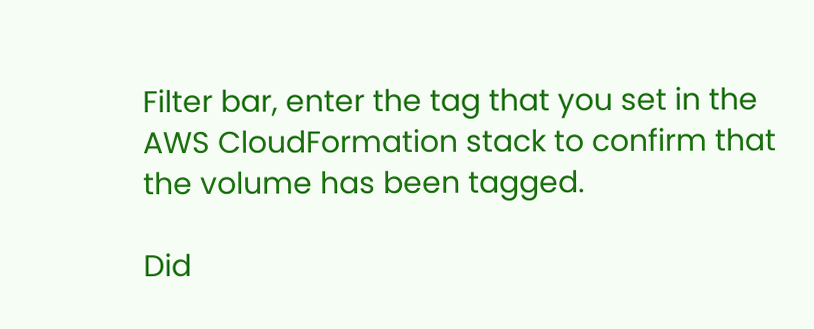Filter bar, enter the tag that you set in the AWS CloudFormation stack to confirm that the volume has been tagged.

Did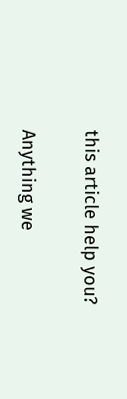this article help you?

Anything we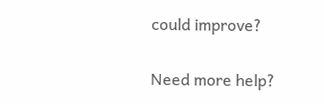could improve?

Need more help?